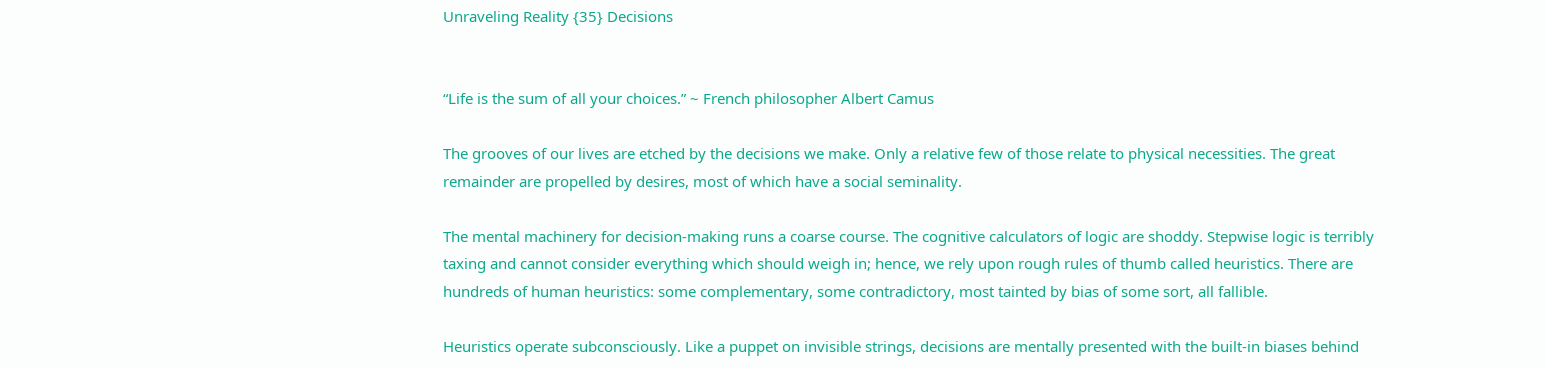Unraveling Reality {35} Decisions


“Life is the sum of all your choices.” ~ French philosopher Albert Camus

The grooves of our lives are etched by the decisions we make. Only a relative few of those relate to physical necessities. The great remainder are propelled by desires, most of which have a social seminality.

The mental machinery for decision-making runs a coarse course. The cognitive calculators of logic are shoddy. Stepwise logic is terribly taxing and cannot consider everything which should weigh in; hence, we rely upon rough rules of thumb called heuristics. There are hundreds of human heuristics: some complementary, some contradictory, most tainted by bias of some sort, all fallible.

Heuristics operate subconsciously. Like a puppet on invisible strings, decisions are mentally presented with the built-in biases behind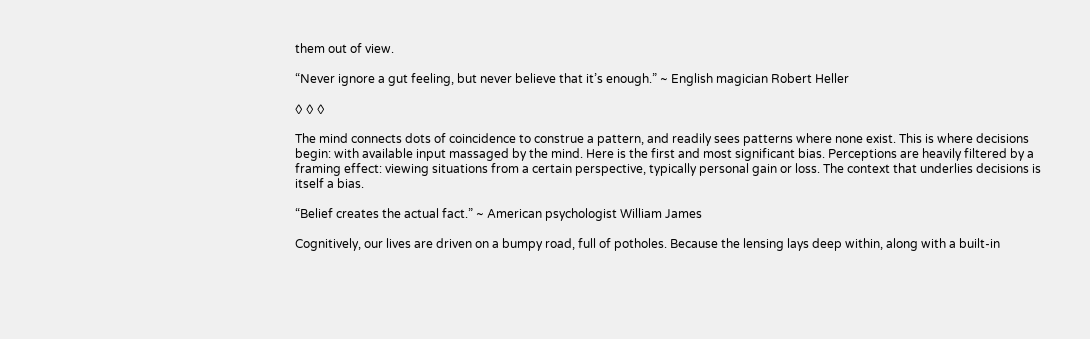them out of view.

“Never ignore a gut feeling, but never believe that it’s enough.” ~ English magician Robert Heller

◊ ◊ ◊

The mind connects dots of coincidence to construe a pattern, and readily sees patterns where none exist. This is where decisions begin: with available input massaged by the mind. Here is the first and most significant bias. Perceptions are heavily filtered by a framing effect: viewing situations from a certain perspective, typically personal gain or loss. The context that underlies decisions is itself a bias.

“Belief creates the actual fact.” ~ American psychologist William James

Cognitively, our lives are driven on a bumpy road, full of potholes. Because the lensing lays deep within, along with a built-in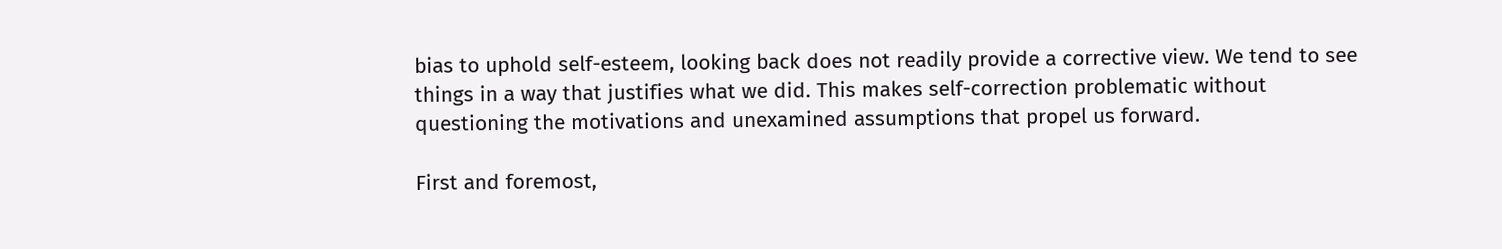bias to uphold self-esteem, looking back does not readily provide a corrective view. We tend to see things in a way that justifies what we did. This makes self-correction problematic without questioning the motivations and unexamined assumptions that propel us forward.

First and foremost,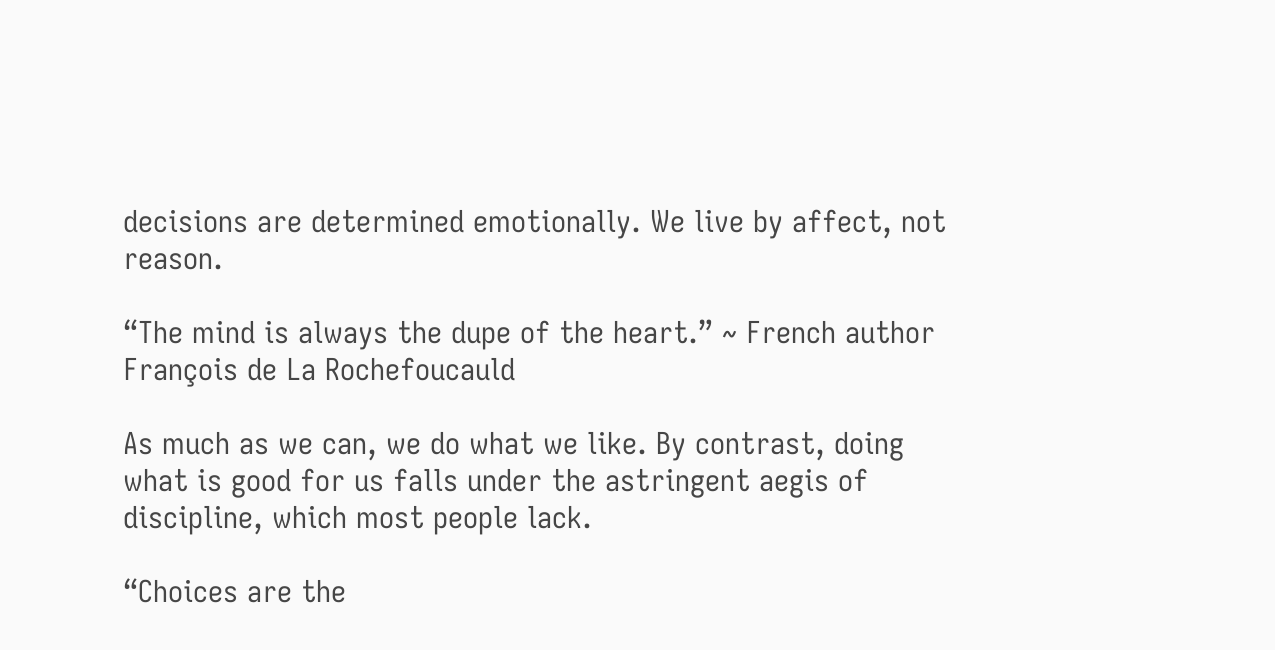decisions are determined emotionally. We live by affect, not reason.

“The mind is always the dupe of the heart.” ~ French author François de La Rochefoucauld

As much as we can, we do what we like. By contrast, doing what is good for us falls under the astringent aegis of discipline, which most people lack.

“Choices are the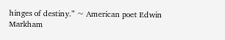hinges of destiny.” ~ American poet Edwin Markham